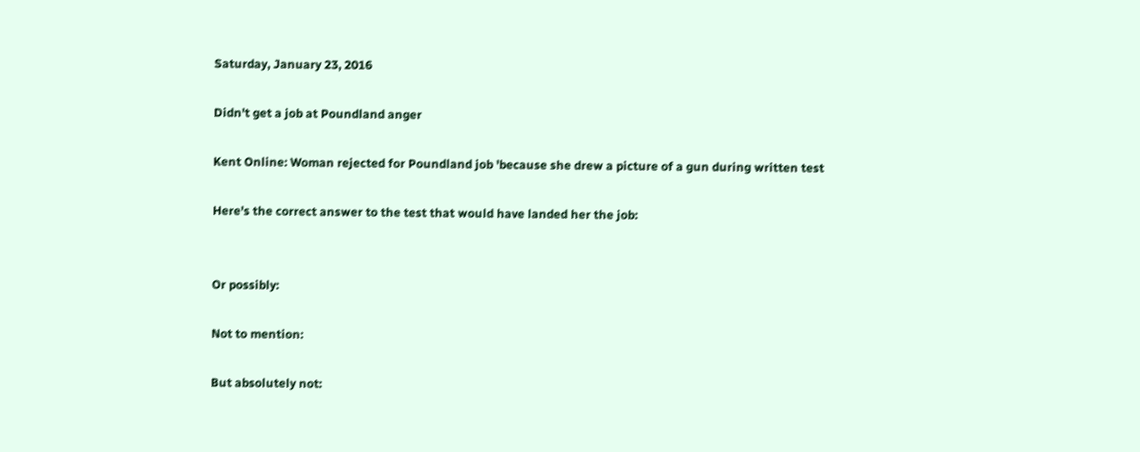Saturday, January 23, 2016

Didn't get a job at Poundland anger

Kent Online: Woman rejected for Poundland job 'because she drew a picture of a gun during written test

Here's the correct answer to the test that would have landed her the job:


Or possibly:

Not to mention:

But absolutely not: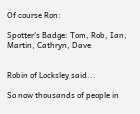Of course Ron:

Spotter's Badge: Tom, Rob, Ian, Martin, Cathryn, Dave


Robin of Locksley said...

So now thousands of people in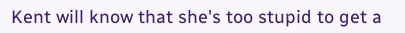Kent will know that she's too stupid to get a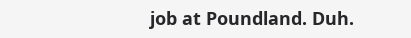job at Poundland. Duh.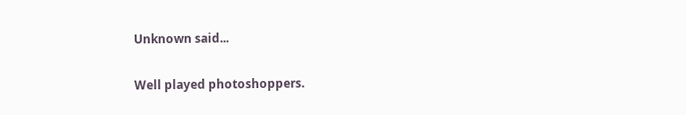Unknown said...

Well played photoshoppers.